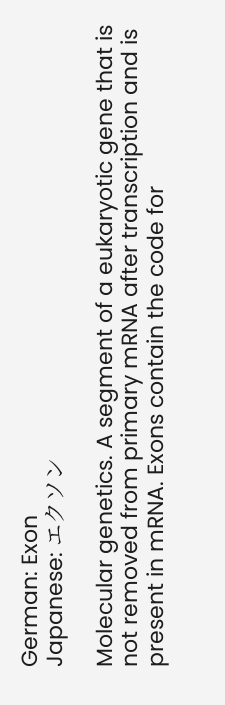German: Exon
Japanese: エクソン

Molecular genetics. A segment of a eukaryotic gene that is not removed from primary mRNA after transcription and is present in mRNA. Exons contain the code for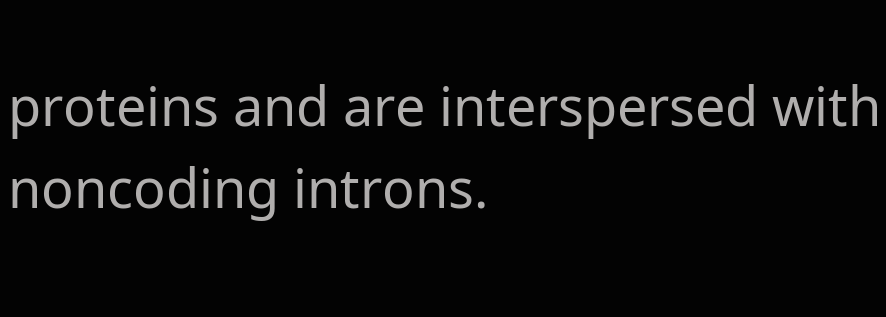proteins and are interspersed with noncoding introns.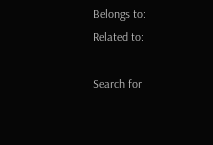Belongs to:
Related to:

Search for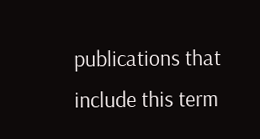publications that include this term